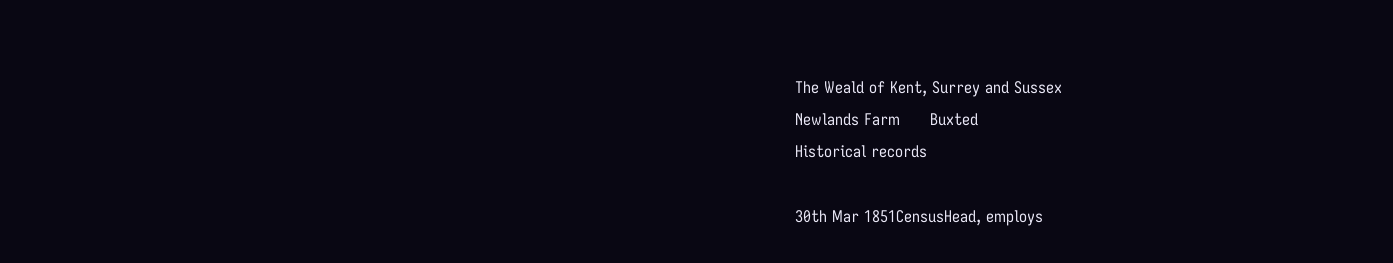The Weald of Kent, Surrey and Sussex
Newlands Farm      Buxted
Historical records

30th Mar 1851CensusHead, employs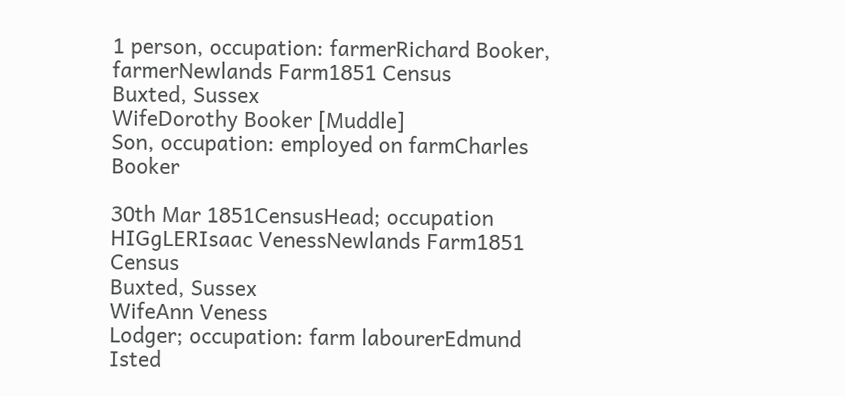1 person, occupation: farmerRichard Booker, farmerNewlands Farm1851 Census
Buxted, Sussex
WifeDorothy Booker [Muddle]
Son, occupation: employed on farmCharles Booker

30th Mar 1851CensusHead; occupation HIGgLERIsaac VenessNewlands Farm1851 Census
Buxted, Sussex
WifeAnn Veness
Lodger; occupation: farm labourerEdmund Isted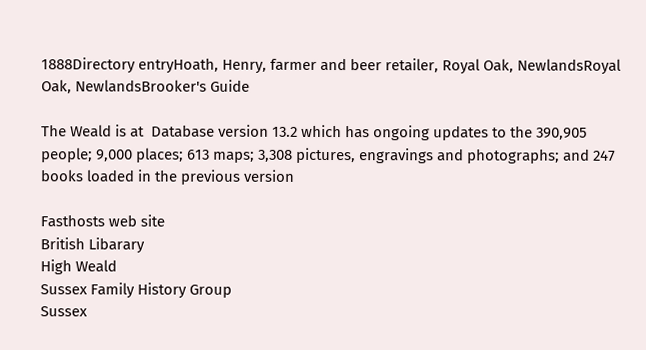1888Directory entryHoath, Henry, farmer and beer retailer, Royal Oak, NewlandsRoyal Oak, NewlandsBrooker's Guide

The Weald is at  Database version 13.2 which has ongoing updates to the 390,905 people; 9,000 places; 613 maps; 3,308 pictures, engravings and photographs; and 247 books loaded in the previous version

Fasthosts web site
British Libarary
High Weald
Sussex Family History Group
Sussex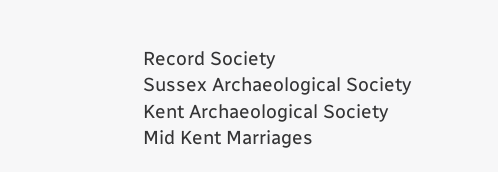Record Society
Sussex Archaeological Society
Kent Archaeological Society
Mid Kent Marriages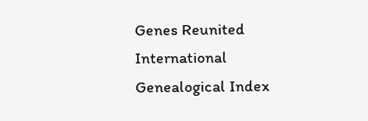Genes Reunited
International Genealogical Index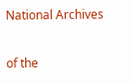National Archives

of the